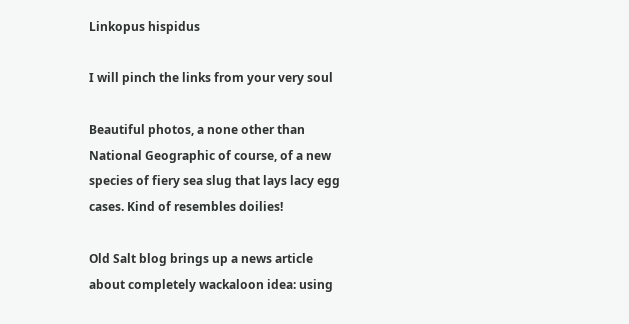Linkopus hispidus

I will pinch the links from your very soul

Beautiful photos, a none other than National Geographic of course, of a new species of fiery sea slug that lays lacy egg cases. Kind of resembles doilies!

Old Salt blog brings up a news article about completely wackaloon idea: using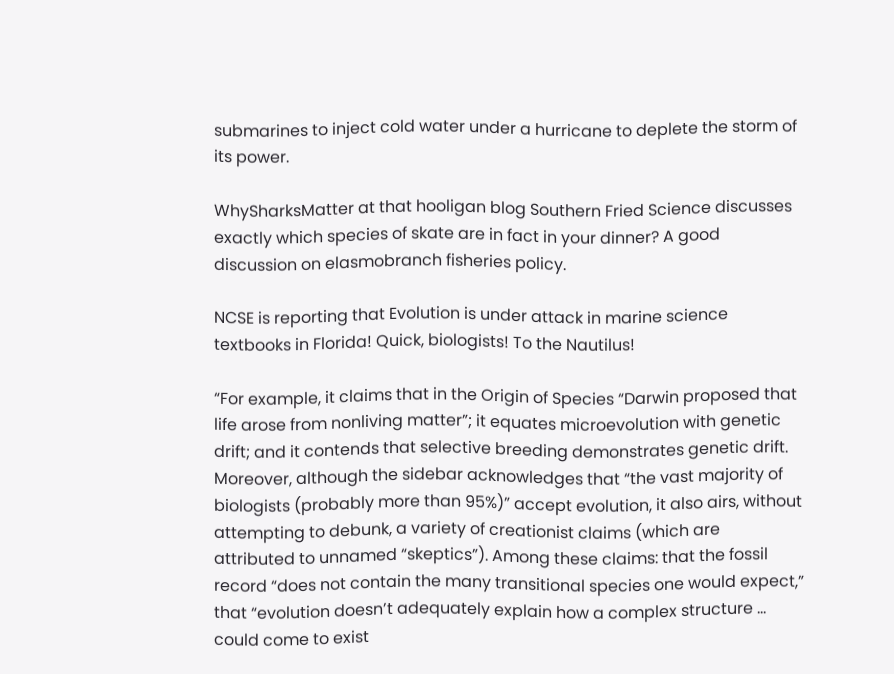submarines to inject cold water under a hurricane to deplete the storm of its power.

WhySharksMatter at that hooligan blog Southern Fried Science discusses exactly which species of skate are in fact in your dinner? A good discussion on elasmobranch fisheries policy.

NCSE is reporting that Evolution is under attack in marine science textbooks in Florida! Quick, biologists! To the Nautilus!

“For example, it claims that in the Origin of Species “Darwin proposed that life arose from nonliving matter”; it equates microevolution with genetic drift; and it contends that selective breeding demonstrates genetic drift. Moreover, although the sidebar acknowledges that “the vast majority of biologists (probably more than 95%)” accept evolution, it also airs, without attempting to debunk, a variety of creationist claims (which are attributed to unnamed “skeptics”). Among these claims: that the fossil record “does not contain the many transitional species one would expect,” that “evolution doesn’t adequately explain how a complex structure … could come to exist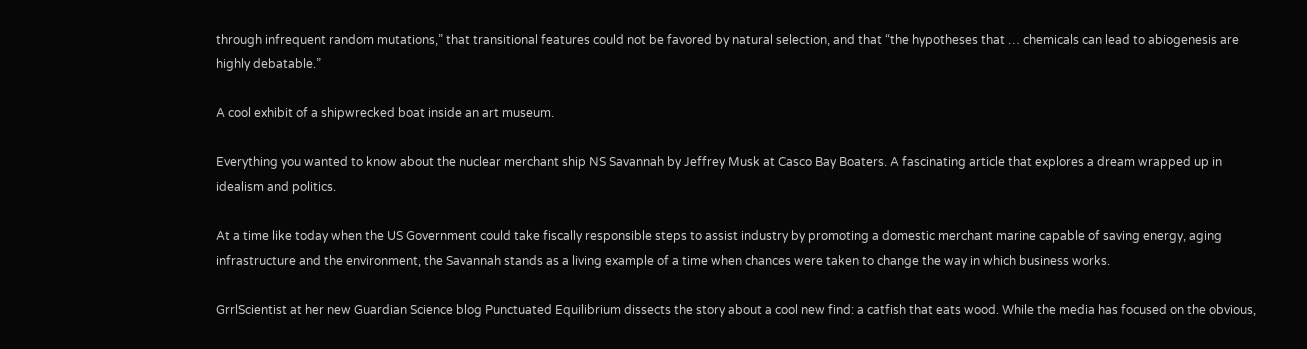through infrequent random mutations,” that transitional features could not be favored by natural selection, and that “the hypotheses that … chemicals can lead to abiogenesis are highly debatable.”

A cool exhibit of a shipwrecked boat inside an art museum.

Everything you wanted to know about the nuclear merchant ship NS Savannah by Jeffrey Musk at Casco Bay Boaters. A fascinating article that explores a dream wrapped up in idealism and politics.

At a time like today when the US Government could take fiscally responsible steps to assist industry by promoting a domestic merchant marine capable of saving energy, aging infrastructure and the environment, the Savannah stands as a living example of a time when chances were taken to change the way in which business works.

GrrlScientist at her new Guardian Science blog Punctuated Equilibrium dissects the story about a cool new find: a catfish that eats wood. While the media has focused on the obvious,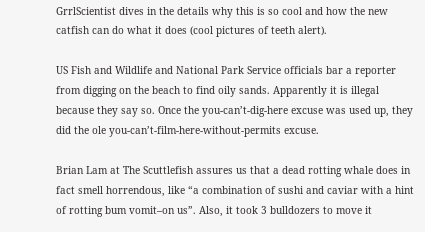GrrlScientist dives in the details why this is so cool and how the new catfish can do what it does (cool pictures of teeth alert).

US Fish and Wildlife and National Park Service officials bar a reporter from digging on the beach to find oily sands. Apparently it is illegal because they say so. Once the you-can’t-dig-here excuse was used up, they did the ole you-can’t-film-here-without-permits excuse.

Brian Lam at The Scuttlefish assures us that a dead rotting whale does in fact smell horrendous, like “a combination of sushi and caviar with a hint of rotting bum vomit–on us”. Also, it took 3 bulldozers to move it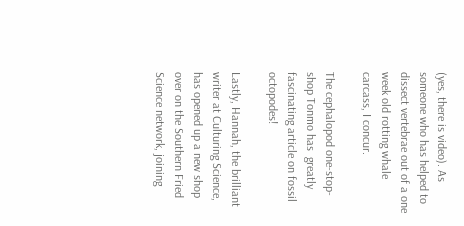(yes, there is video). As someone who has helped to dissect vertebrae out of a one week old rotting whale carcass, I concur.

The cephalopod one-stop-shop Tonmo has  greatly fascinating article on fossil octopodes!

Lastly, Hannah, the brilliant writer at Culturing Science, has opened up a new shop over on the Southern Fried Science network, joining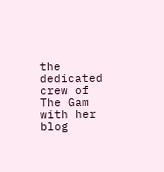the dedicated crew of The Gam with her blog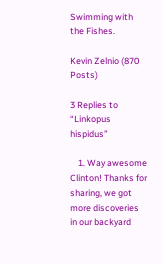Swimming with the Fishes.

Kevin Zelnio (870 Posts)

3 Replies to “Linkopus hispidus”

    1. Way awesome Clinton! Thanks for sharing, we got more discoveries in our backyard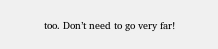too. Don’t need to go very far!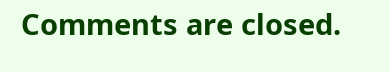Comments are closed.